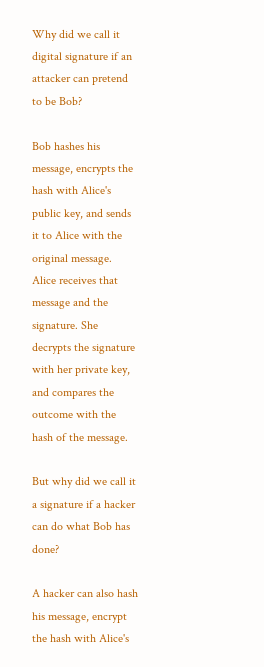Why did we call it digital signature if an attacker can pretend to be Bob?

Bob hashes his message, encrypts the hash with Alice's public key, and sends it to Alice with the original message. Alice receives that message and the signature. She decrypts the signature with her private key, and compares the outcome with the hash of the message.

But why did we call it a signature if a hacker can do what Bob has done?

A hacker can also hash his message, encrypt the hash with Alice's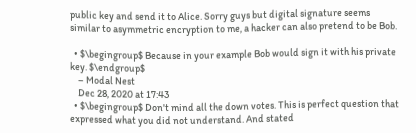public key and send it to Alice. Sorry guys but digital signature seems similar to asymmetric encryption to me, a hacker can also pretend to be Bob.

  • $\begingroup$ Because in your example Bob would sign it with his private key. $\endgroup$
    – Modal Nest
    Dec 28, 2020 at 17:43
  • $\begingroup$ Don't mind all the down votes. This is perfect question that expressed what you did not understand. And stated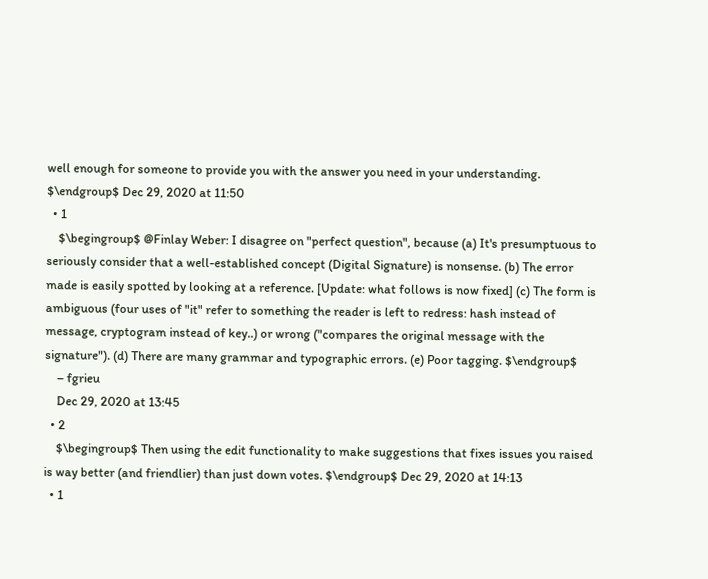well enough for someone to provide you with the answer you need in your understanding. $\endgroup$ Dec 29, 2020 at 11:50
  • 1
    $\begingroup$ @Finlay Weber: I disagree on "perfect question", because (a) It's presumptuous to seriously consider that a well-established concept (Digital Signature) is nonsense. (b) The error made is easily spotted by looking at a reference. [Update: what follows is now fixed] (c) The form is ambiguous (four uses of "it" refer to something the reader is left to redress: hash instead of message, cryptogram instead of key..) or wrong ("compares the original message with the signature"). (d) There are many grammar and typographic errors. (e) Poor tagging. $\endgroup$
    – fgrieu
    Dec 29, 2020 at 13:45
  • 2
    $\begingroup$ Then using the edit functionality to make suggestions that fixes issues you raised is way better (and friendlier) than just down votes. $\endgroup$ Dec 29, 2020 at 14:13
  • 1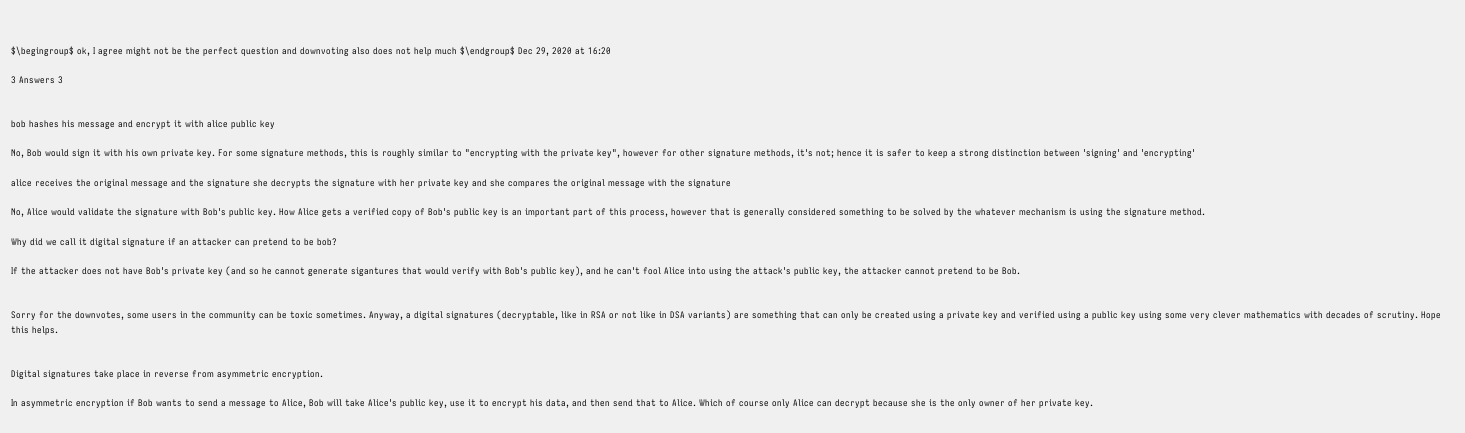$\begingroup$ ok, I agree might not be the perfect question and downvoting also does not help much $\endgroup$ Dec 29, 2020 at 16:20

3 Answers 3


bob hashes his message and encrypt it with alice public key

No, Bob would sign it with his own private key. For some signature methods, this is roughly similar to "encrypting with the private key", however for other signature methods, it's not; hence it is safer to keep a strong distinction between 'signing' and 'encrypting'

alice receives the original message and the signature she decrypts the signature with her private key and she compares the original message with the signature

No, Alice would validate the signature with Bob's public key. How Alice gets a verified copy of Bob's public key is an important part of this process, however that is generally considered something to be solved by the whatever mechanism is using the signature method.

Why did we call it digital signature if an attacker can pretend to be bob?

If the attacker does not have Bob's private key (and so he cannot generate sigantures that would verify with Bob's public key), and he can't fool Alice into using the attack's public key, the attacker cannot pretend to be Bob.


Sorry for the downvotes, some users in the community can be toxic sometimes. Anyway, a digital signatures (decryptable, like in RSA or not like in DSA variants) are something that can only be created using a private key and verified using a public key using some very clever mathematics with decades of scrutiny. Hope this helps.


Digital signatures take place in reverse from asymmetric encryption.

In asymmetric encryption if Bob wants to send a message to Alice, Bob will take Alice's public key, use it to encrypt his data, and then send that to Alice. Which of course only Alice can decrypt because she is the only owner of her private key.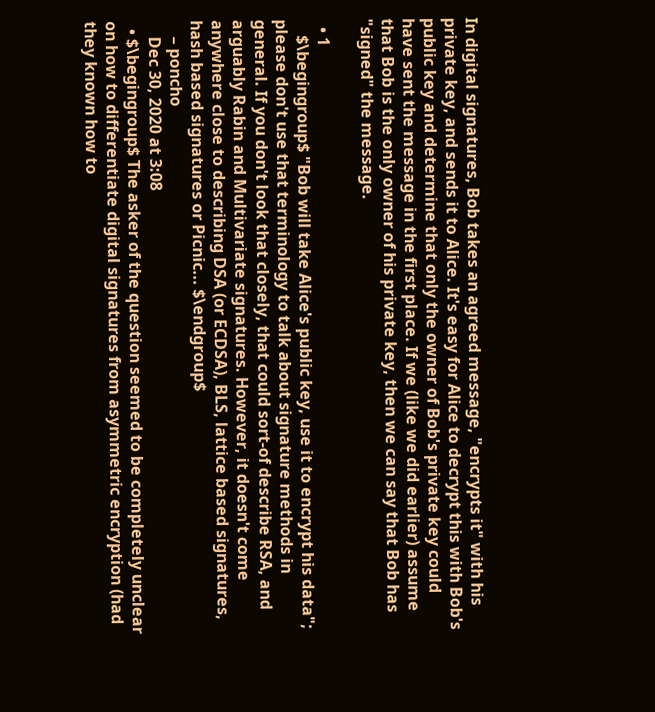In digital signatures, Bob takes an agreed message, "encrypts it" with his private key, and sends it to Alice. It's easy for Alice to decrypt this with Bob's public key and determine that only the owner of Bob's private key could have sent the message in the first place. If we (like we did earlier) assume that Bob is the only owner of his private key, then we can say that Bob has "signed" the message.

  • 1
    $\begingroup$ "Bob will take Alice's public key, use it to encrypt his data"; please don't use that terminology to talk about signature methods in general. If you don't look that closely, that could sort-of describe RSA, and arguably Rabin and Multivariate signatures. However, it doesn't come anywhere close to describing DSA (or ECDSA), BLS, lattice based signatures, hash based signatures or Picnic... $\endgroup$
    – poncho
    Dec 30, 2020 at 3:08
  • $\begingroup$ The asker of the question seemed to be completely unclear on how to differentiate digital signatures from asymmetric encryption (had they known how to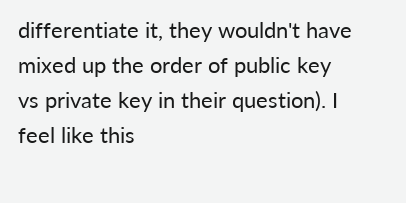differentiate it, they wouldn't have mixed up the order of public key vs private key in their question). I feel like this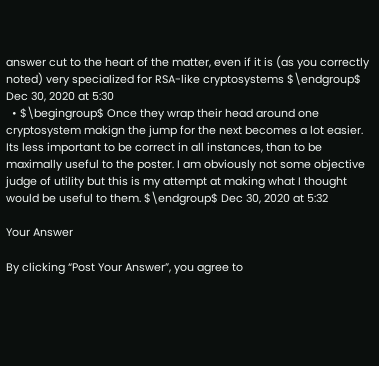answer cut to the heart of the matter, even if it is (as you correctly noted) very specialized for RSA-like cryptosystems $\endgroup$ Dec 30, 2020 at 5:30
  • $\begingroup$ Once they wrap their head around one cryptosystem makign the jump for the next becomes a lot easier. Its less important to be correct in all instances, than to be maximally useful to the poster. I am obviously not some objective judge of utility but this is my attempt at making what I thought would be useful to them. $\endgroup$ Dec 30, 2020 at 5:32

Your Answer

By clicking “Post Your Answer”, you agree to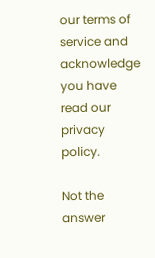our terms of service and acknowledge you have read our privacy policy.

Not the answer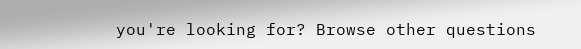you're looking for? Browse other questions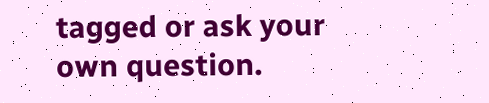tagged or ask your own question.